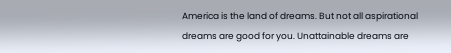America is the land of dreams. But not all aspirational dreams are good for you. Unattainable dreams are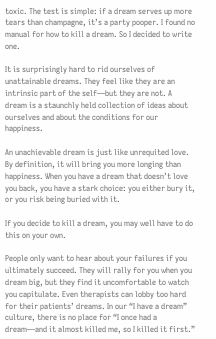toxic. The test is simple: if a dream serves up more tears than champagne, it’s a party pooper. I found no manual for how to kill a dream. So I decided to write one.

It is surprisingly hard to rid ourselves of unattainable dreams. They feel like they are an intrinsic part of the self—but they are not. A dream is a staunchly held collection of ideas about ourselves and about the conditions for our happiness.

An unachievable dream is just like unrequited love. By definition, it will bring you more longing than happiness. When you have a dream that doesn’t love you back, you have a stark choice: you either bury it, or you risk being buried with it.

If you decide to kill a dream, you may well have to do this on your own.

People only want to hear about your failures if you ultimately succeed. They will rally for you when you dream big, but they find it uncomfortable to watch you capitulate. Even therapists can lobby too hard for their patients’ dreams. In our “I have a dream” culture, there is no place for “I once had a dream—and it almost killed me, so I killed it first.”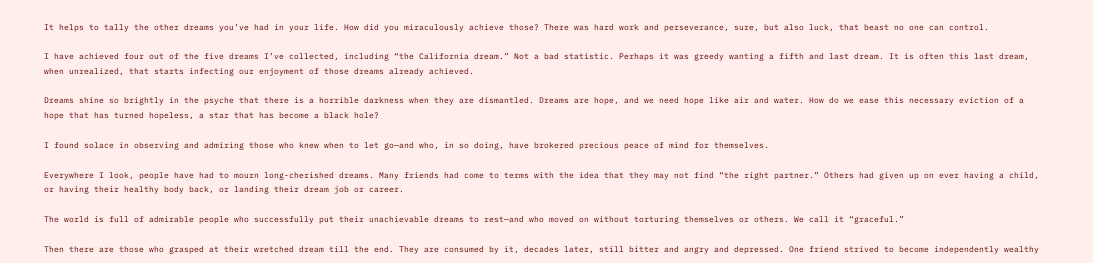It helps to tally the other dreams you’ve had in your life. How did you miraculously achieve those? There was hard work and perseverance, sure, but also luck, that beast no one can control.

I have achieved four out of the five dreams I’ve collected, including “the California dream.” Not a bad statistic. Perhaps it was greedy wanting a fifth and last dream. It is often this last dream, when unrealized, that starts infecting our enjoyment of those dreams already achieved.

Dreams shine so brightly in the psyche that there is a horrible darkness when they are dismantled. Dreams are hope, and we need hope like air and water. How do we ease this necessary eviction of a hope that has turned hopeless, a star that has become a black hole?

I found solace in observing and admiring those who knew when to let go—and who, in so doing, have brokered precious peace of mind for themselves.

Everywhere I look, people have had to mourn long-cherished dreams. Many friends had come to terms with the idea that they may not find “the right partner.” Others had given up on ever having a child, or having their healthy body back, or landing their dream job or career.

The world is full of admirable people who successfully put their unachievable dreams to rest—and who moved on without torturing themselves or others. We call it “graceful.”

Then there are those who grasped at their wretched dream till the end. They are consumed by it, decades later, still bitter and angry and depressed. One friend strived to become independently wealthy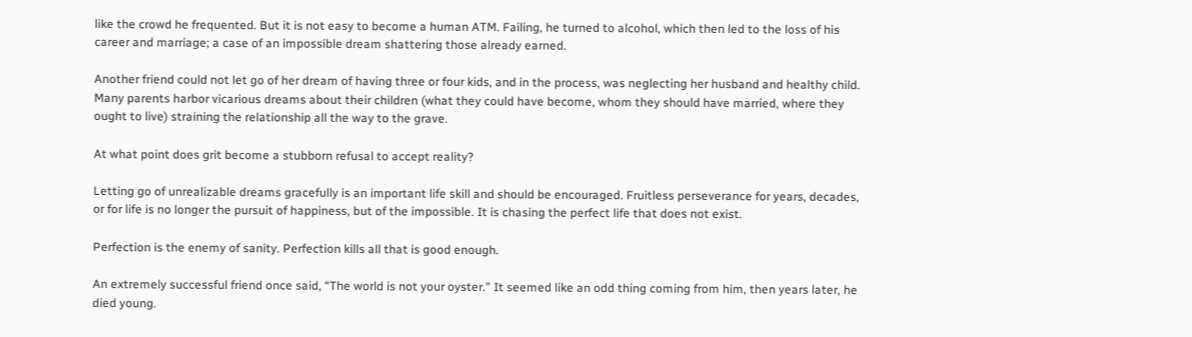like the crowd he frequented. But it is not easy to become a human ATM. Failing, he turned to alcohol, which then led to the loss of his career and marriage; a case of an impossible dream shattering those already earned.

Another friend could not let go of her dream of having three or four kids, and in the process, was neglecting her husband and healthy child. Many parents harbor vicarious dreams about their children (what they could have become, whom they should have married, where they ought to live) straining the relationship all the way to the grave.

At what point does grit become a stubborn refusal to accept reality?

Letting go of unrealizable dreams gracefully is an important life skill and should be encouraged. Fruitless perseverance for years, decades, or for life is no longer the pursuit of happiness, but of the impossible. It is chasing the perfect life that does not exist.

Perfection is the enemy of sanity. Perfection kills all that is good enough.

An extremely successful friend once said, “The world is not your oyster.” It seemed like an odd thing coming from him, then years later, he died young.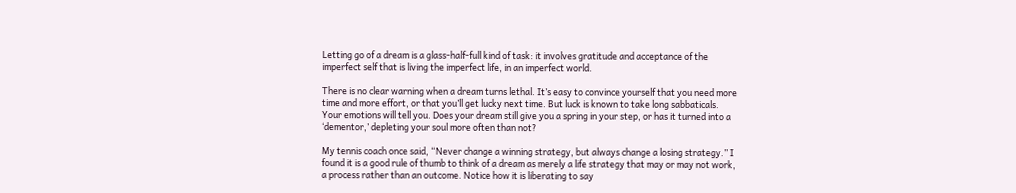Letting go of a dream is a glass-half-full kind of task: it involves gratitude and acceptance of the imperfect self that is living the imperfect life, in an imperfect world.

There is no clear warning when a dream turns lethal. It’s easy to convince yourself that you need more time and more effort, or that you’ll get lucky next time. But luck is known to take long sabbaticals. Your emotions will tell you. Does your dream still give you a spring in your step, or has it turned into a ‘dementor,’ depleting your soul more often than not?

My tennis coach once said, “Never change a winning strategy, but always change a losing strategy.” I found it is a good rule of thumb to think of a dream as merely a life strategy that may or may not work, a process rather than an outcome. Notice how it is liberating to say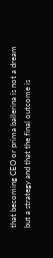that becoming CEO or prima ballerina is not a dream but a strategy and that the final outcome is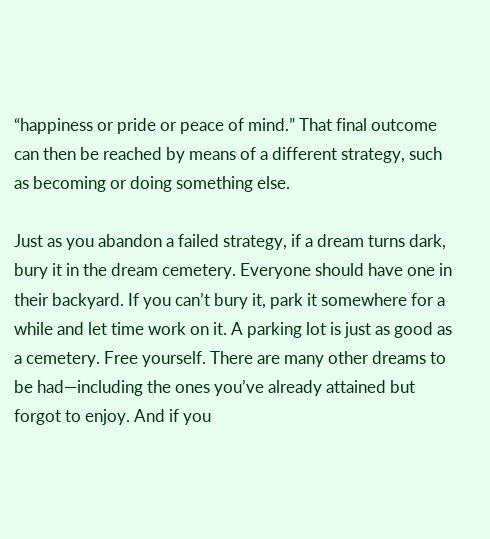“happiness or pride or peace of mind.” That final outcome can then be reached by means of a different strategy, such as becoming or doing something else.

Just as you abandon a failed strategy, if a dream turns dark, bury it in the dream cemetery. Everyone should have one in their backyard. If you can’t bury it, park it somewhere for a while and let time work on it. A parking lot is just as good as a cemetery. Free yourself. There are many other dreams to be had—including the ones you’ve already attained but forgot to enjoy. And if you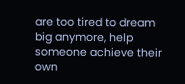are too tired to dream big anymore, help someone achieve their own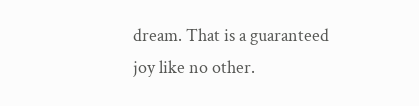dream. That is a guaranteed joy like no other.